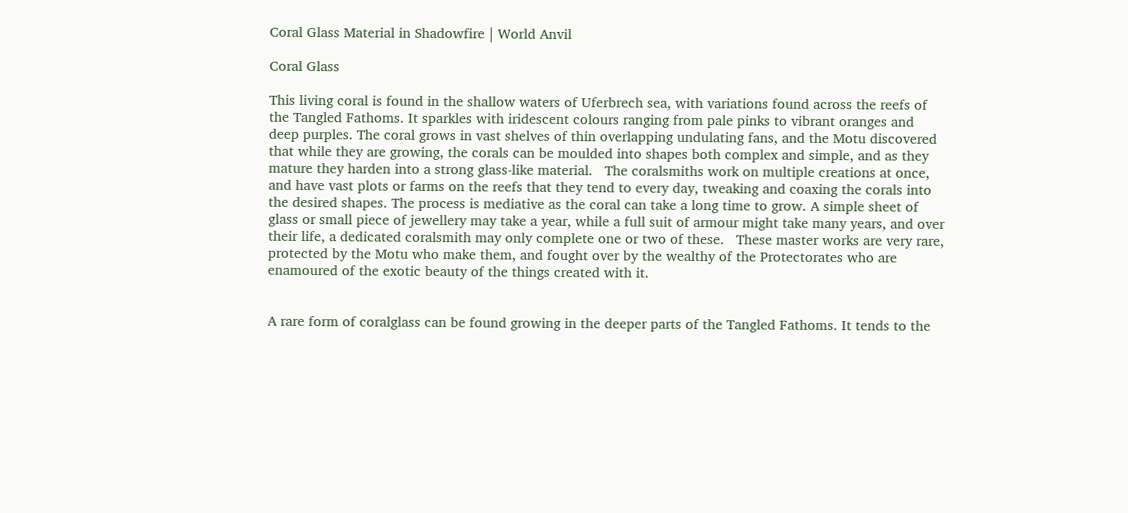Coral Glass Material in Shadowfire | World Anvil

Coral Glass

This living coral is found in the shallow waters of Uferbrech sea, with variations found across the reefs of the Tangled Fathoms. It sparkles with iridescent colours ranging from pale pinks to vibrant oranges and deep purples. The coral grows in vast shelves of thin overlapping undulating fans, and the Motu discovered that while they are growing, the corals can be moulded into shapes both complex and simple, and as they mature they harden into a strong glass-like material.   The coralsmiths work on multiple creations at once, and have vast plots or farms on the reefs that they tend to every day, tweaking and coaxing the corals into the desired shapes. The process is mediative as the coral can take a long time to grow. A simple sheet of glass or small piece of jewellery may take a year, while a full suit of armour might take many years, and over their life, a dedicated coralsmith may only complete one or two of these.   These master works are very rare, protected by the Motu who make them, and fought over by the wealthy of the Protectorates who are enamoured of the exotic beauty of the things created with it.


A rare form of coralglass can be found growing in the deeper parts of the Tangled Fathoms. It tends to the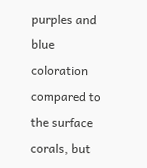purples and blue coloration compared to the surface corals, but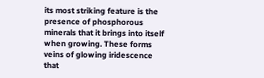its most striking feature is the presence of phosphorous minerals that it brings into itself when growing. These forms veins of glowing iridescence that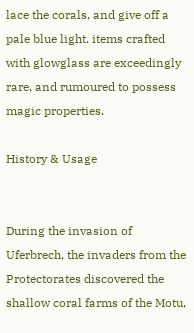lace the corals, and give off a pale blue light. items crafted with glowglass are exceedingly rare, and rumoured to possess magic properties.

History & Usage


During the invasion of Uferbrech, the invaders from the Protectorates discovered the shallow coral farms of the Motu,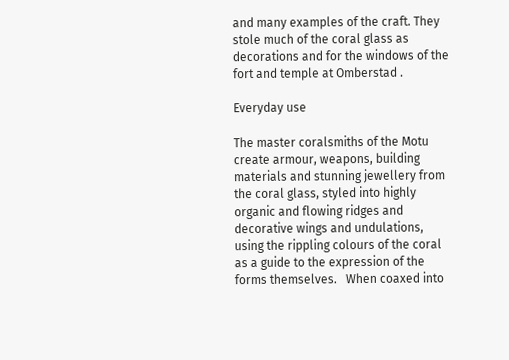and many examples of the craft. They stole much of the coral glass as decorations and for the windows of the fort and temple at Omberstad .

Everyday use

The master coralsmiths of the Motu create armour, weapons, building materials and stunning jewellery from the coral glass, styled into highly organic and flowing ridges and decorative wings and undulations, using the rippling colours of the coral as a guide to the expression of the forms themselves.   When coaxed into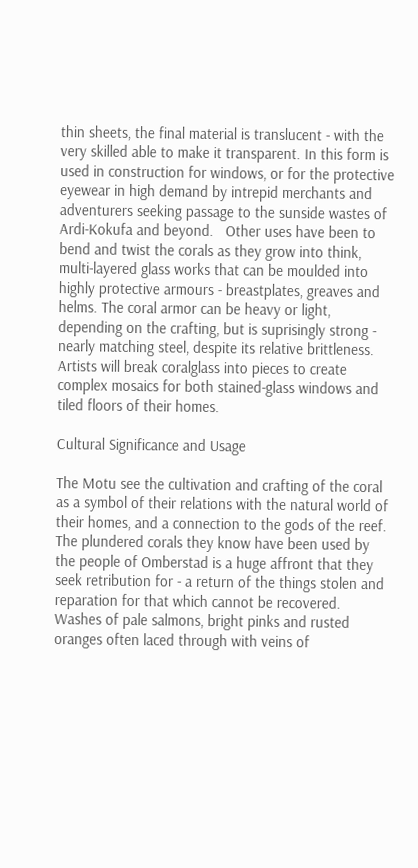thin sheets, the final material is translucent - with the very skilled able to make it transparent. In this form is used in construction for windows, or for the protective eyewear in high demand by intrepid merchants and adventurers seeking passage to the sunside wastes of Ardi-Kokufa and beyond.   Other uses have been to bend and twist the corals as they grow into think, multi-layered glass works that can be moulded into highly protective armours - breastplates, greaves and helms. The coral armor can be heavy or light, depending on the crafting, but is suprisingly strong - nearly matching steel, despite its relative brittleness.   Artists will break coralglass into pieces to create complex mosaics for both stained-glass windows and tiled floors of their homes.

Cultural Significance and Usage

The Motu see the cultivation and crafting of the coral as a symbol of their relations with the natural world of their homes, and a connection to the gods of the reef. The plundered corals they know have been used by the people of Omberstad is a huge affront that they seek retribution for - a return of the things stolen and reparation for that which cannot be recovered.
Washes of pale salmons, bright pinks and rusted oranges often laced through with veins of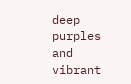deep purples and vibrant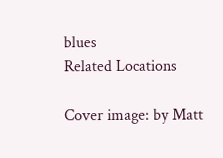blues
Related Locations

Cover image: by Matt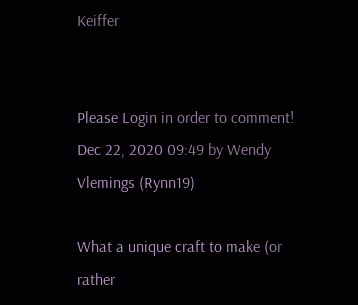Keiffer


Please Login in order to comment!
Dec 22, 2020 09:49 by Wendy Vlemings (Rynn19)

What a unique craft to make (or rather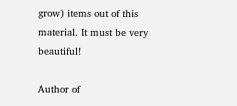grow) items out of this material. It must be very beautiful!

Author of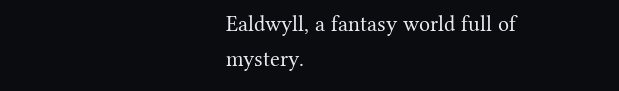Ealdwyll, a fantasy world full of mystery.